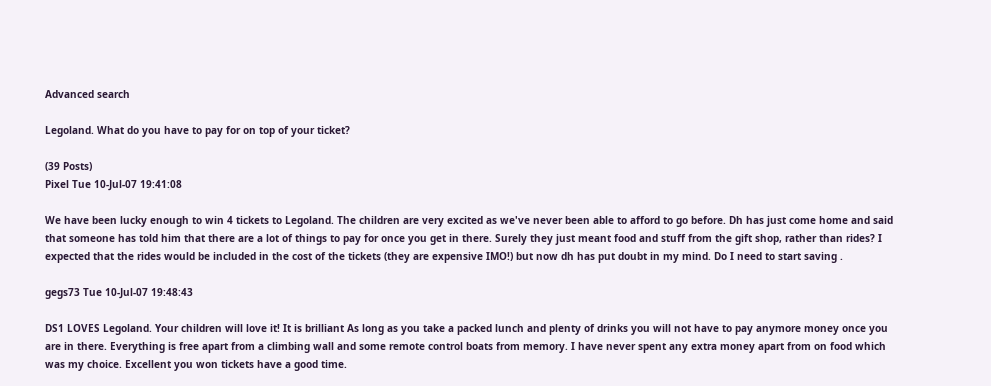Advanced search

Legoland. What do you have to pay for on top of your ticket?

(39 Posts)
Pixel Tue 10-Jul-07 19:41:08

We have been lucky enough to win 4 tickets to Legoland. The children are very excited as we've never been able to afford to go before. Dh has just come home and said that someone has told him that there are a lot of things to pay for once you get in there. Surely they just meant food and stuff from the gift shop, rather than rides? I expected that the rides would be included in the cost of the tickets (they are expensive IMO!) but now dh has put doubt in my mind. Do I need to start saving .

gegs73 Tue 10-Jul-07 19:48:43

DS1 LOVES Legoland. Your children will love it! It is brilliant As long as you take a packed lunch and plenty of drinks you will not have to pay anymore money once you are in there. Everything is free apart from a climbing wall and some remote control boats from memory. I have never spent any extra money apart from on food which was my choice. Excellent you won tickets have a good time.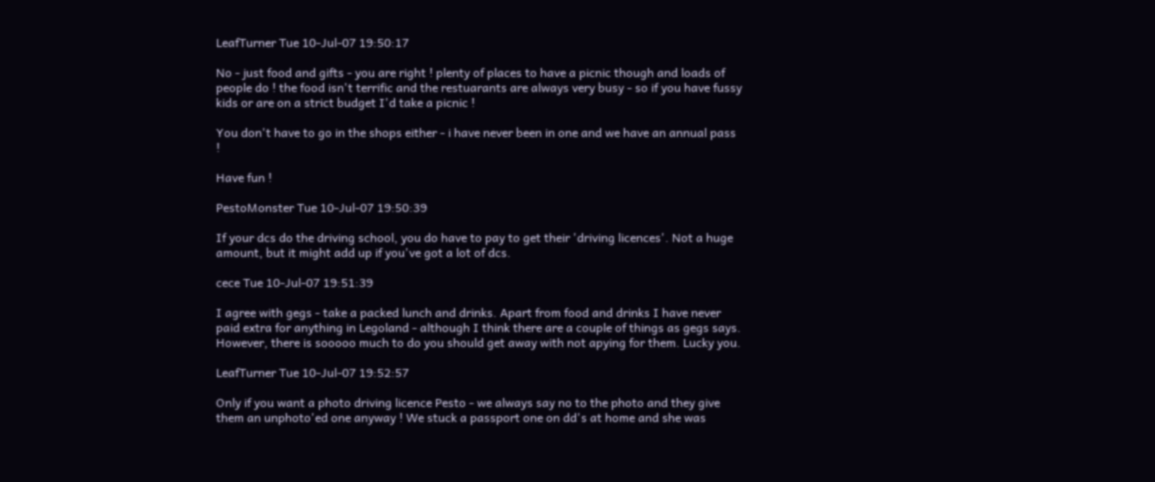LeafTurner Tue 10-Jul-07 19:50:17

No - just food and gifts - you are right ! plenty of places to have a picnic though and loads of people do ! the food isn't terrific and the restuarants are always very busy - so if you have fussy kids or are on a strict budget I'd take a picnic !

You don't have to go in the shops either - i have never been in one and we have an annual pass !

Have fun !

PestoMonster Tue 10-Jul-07 19:50:39

If your dcs do the driving school, you do have to pay to get their 'driving licences'. Not a huge amount, but it might add up if you've got a lot of dcs.

cece Tue 10-Jul-07 19:51:39

I agree with gegs - take a packed lunch and drinks. Apart from food and drinks I have never paid extra for anything in Legoland - although I think there are a couple of things as gegs says. However, there is sooooo much to do you should get away with not apying for them. Lucky you.

LeafTurner Tue 10-Jul-07 19:52:57

Only if you want a photo driving licence Pesto - we always say no to the photo and they give them an unphoto'ed one anyway ! We stuck a passport one on dd's at home and she was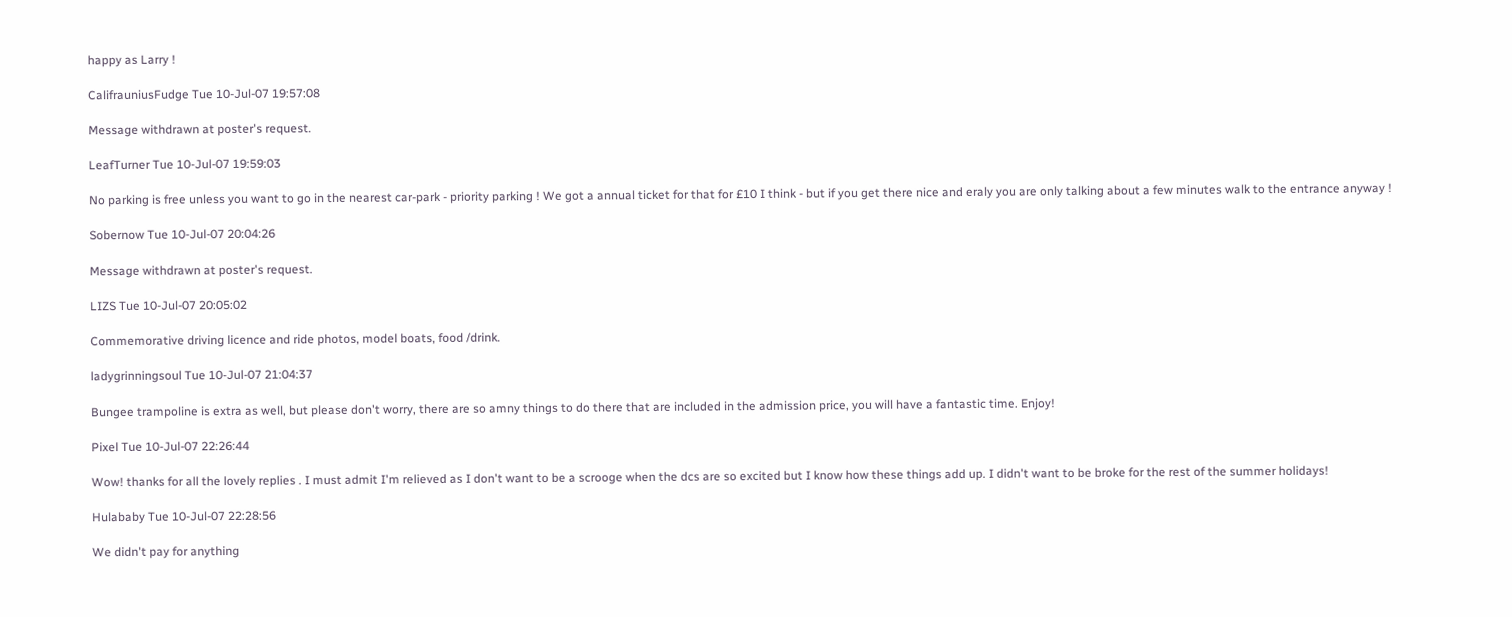happy as Larry !

CalifrauniusFudge Tue 10-Jul-07 19:57:08

Message withdrawn at poster's request.

LeafTurner Tue 10-Jul-07 19:59:03

No parking is free unless you want to go in the nearest car-park - priority parking ! We got a annual ticket for that for £10 I think - but if you get there nice and eraly you are only talking about a few minutes walk to the entrance anyway !

Sobernow Tue 10-Jul-07 20:04:26

Message withdrawn at poster's request.

LIZS Tue 10-Jul-07 20:05:02

Commemorative driving licence and ride photos, model boats, food /drink.

ladygrinningsoul Tue 10-Jul-07 21:04:37

Bungee trampoline is extra as well, but please don't worry, there are so amny things to do there that are included in the admission price, you will have a fantastic time. Enjoy!

Pixel Tue 10-Jul-07 22:26:44

Wow! thanks for all the lovely replies . I must admit I'm relieved as I don't want to be a scrooge when the dcs are so excited but I know how these things add up. I didn't want to be broke for the rest of the summer holidays!

Hulababy Tue 10-Jul-07 22:28:56

We didn't pay for anything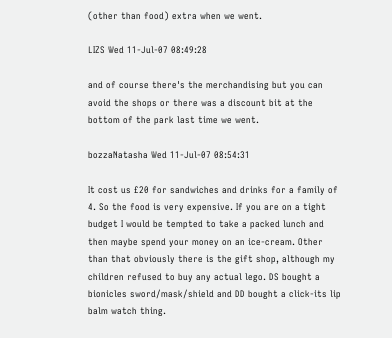(other than food) extra when we went.

LIZS Wed 11-Jul-07 08:49:28

and of course there's the merchandising but you can avoid the shops or there was a discount bit at the bottom of the park last time we went.

bozzaNatasha Wed 11-Jul-07 08:54:31

It cost us £20 for sandwiches and drinks for a family of 4. So the food is very expensive. If you are on a tight budget I would be tempted to take a packed lunch and then maybe spend your money on an ice-cream. Other than that obviously there is the gift shop, although my children refused to buy any actual lego. DS bought a bionicles sword/mask/shield and DD bought a click-its lip balm watch thing.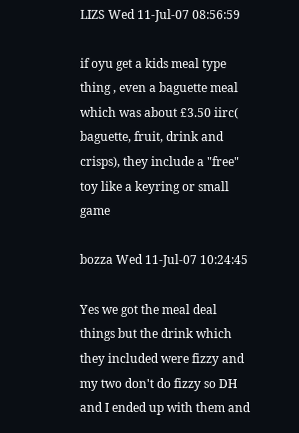LIZS Wed 11-Jul-07 08:56:59

if oyu get a kids meal type thing , even a baguette meal which was about £3.50 iirc( baguette, fruit, drink and crisps), they include a "free" toy like a keyring or small game

bozza Wed 11-Jul-07 10:24:45

Yes we got the meal deal things but the drink which they included were fizzy and my two don't do fizzy so DH and I ended up with them and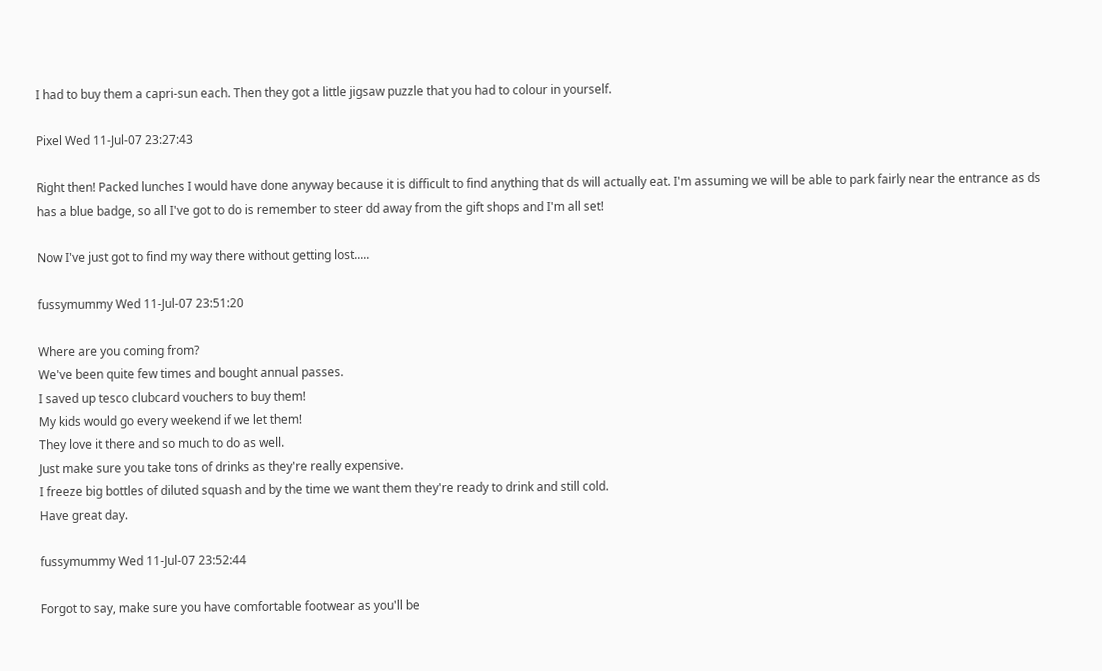I had to buy them a capri-sun each. Then they got a little jigsaw puzzle that you had to colour in yourself.

Pixel Wed 11-Jul-07 23:27:43

Right then! Packed lunches I would have done anyway because it is difficult to find anything that ds will actually eat. I'm assuming we will be able to park fairly near the entrance as ds has a blue badge, so all I've got to do is remember to steer dd away from the gift shops and I'm all set!

Now I've just got to find my way there without getting lost.....

fussymummy Wed 11-Jul-07 23:51:20

Where are you coming from?
We've been quite few times and bought annual passes.
I saved up tesco clubcard vouchers to buy them!
My kids would go every weekend if we let them!
They love it there and so much to do as well.
Just make sure you take tons of drinks as they're really expensive.
I freeze big bottles of diluted squash and by the time we want them they're ready to drink and still cold.
Have great day.

fussymummy Wed 11-Jul-07 23:52:44

Forgot to say, make sure you have comfortable footwear as you'll be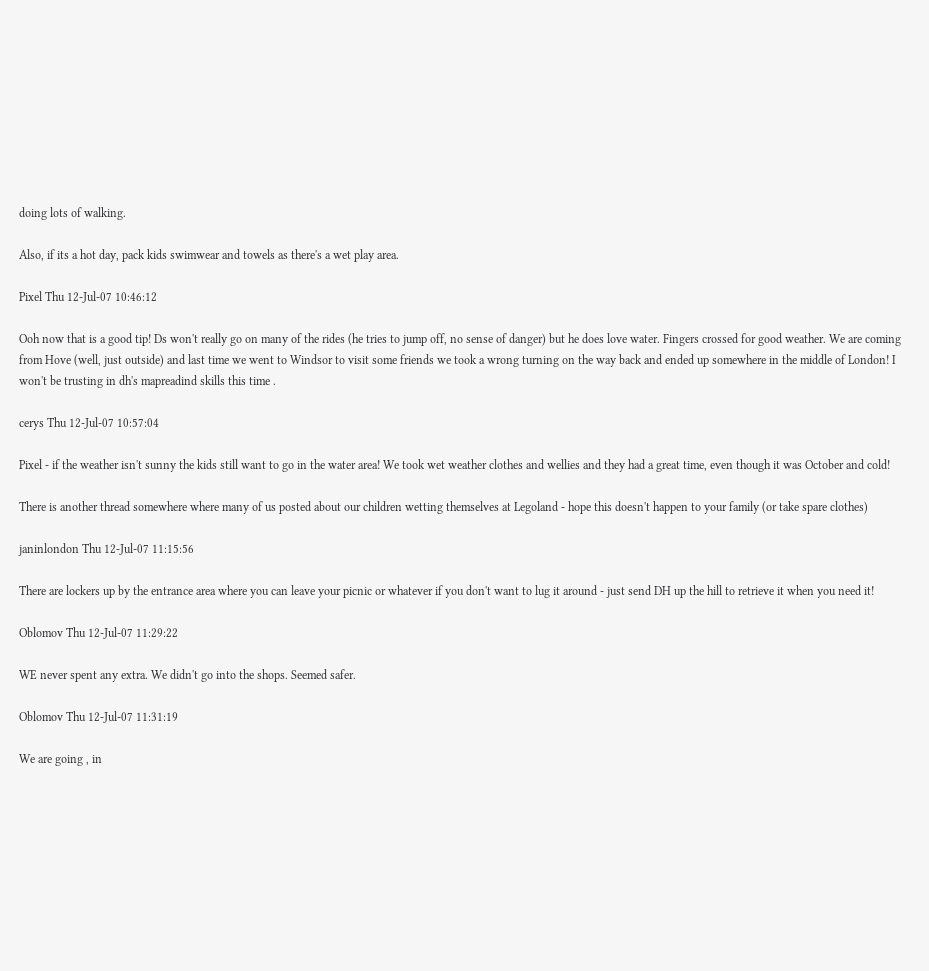doing lots of walking.

Also, if its a hot day, pack kids swimwear and towels as there's a wet play area.

Pixel Thu 12-Jul-07 10:46:12

Ooh now that is a good tip! Ds won't really go on many of the rides (he tries to jump off, no sense of danger) but he does love water. Fingers crossed for good weather. We are coming from Hove (well, just outside) and last time we went to Windsor to visit some friends we took a wrong turning on the way back and ended up somewhere in the middle of London! I won't be trusting in dh's mapreadind skills this time .

cerys Thu 12-Jul-07 10:57:04

Pixel - if the weather isn't sunny the kids still want to go in the water area! We took wet weather clothes and wellies and they had a great time, even though it was October and cold!

There is another thread somewhere where many of us posted about our children wetting themselves at Legoland - hope this doesn't happen to your family (or take spare clothes)

janinlondon Thu 12-Jul-07 11:15:56

There are lockers up by the entrance area where you can leave your picnic or whatever if you don't want to lug it around - just send DH up the hill to retrieve it when you need it!

Oblomov Thu 12-Jul-07 11:29:22

WE never spent any extra. We didn't go into the shops. Seemed safer.

Oblomov Thu 12-Jul-07 11:31:19

We are going , in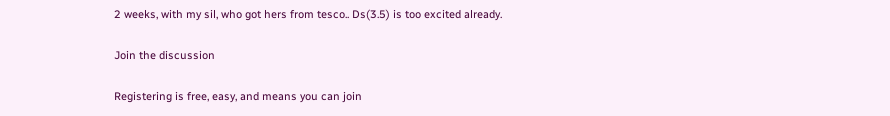2 weeks, with my sil, who got hers from tesco.. Ds(3.5) is too excited already.

Join the discussion

Registering is free, easy, and means you can join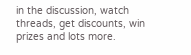in the discussion, watch threads, get discounts, win prizes and lots more.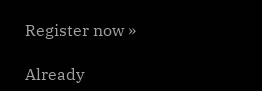Register now »

Already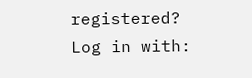registered? Log in with: